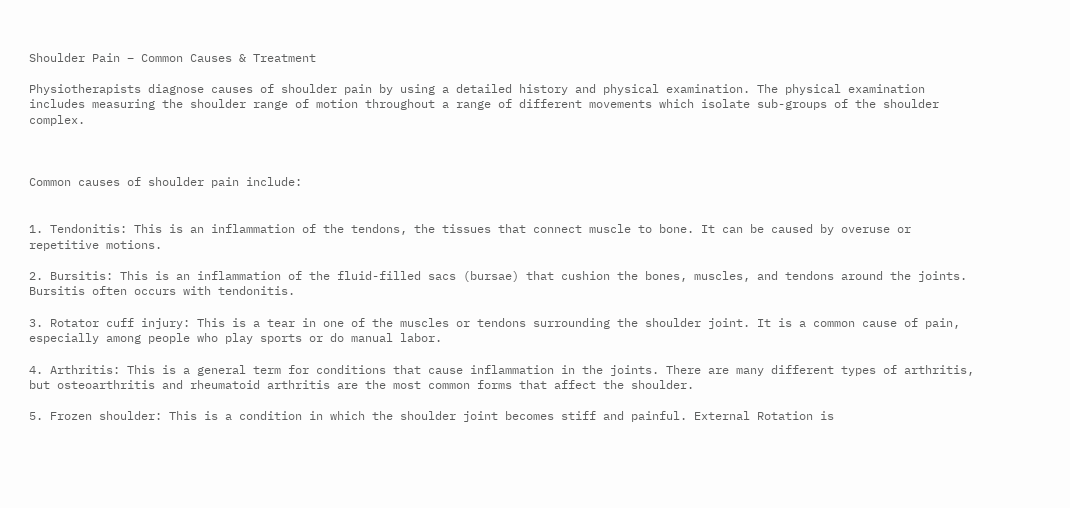Shoulder Pain – Common Causes & Treatment

Physiotherapists diagnose causes of shoulder pain by using a detailed history and physical examination. The physical examination includes measuring the shoulder range of motion throughout a range of different movements which isolate sub-groups of the shoulder complex.



Common causes of shoulder pain include:


1. Tendonitis: This is an inflammation of the tendons, the tissues that connect muscle to bone. It can be caused by overuse or repetitive motions.

2. Bursitis: This is an inflammation of the fluid-filled sacs (bursae) that cushion the bones, muscles, and tendons around the joints. Bursitis often occurs with tendonitis.

3. Rotator cuff injury: This is a tear in one of the muscles or tendons surrounding the shoulder joint. It is a common cause of pain, especially among people who play sports or do manual labor.

4. Arthritis: This is a general term for conditions that cause inflammation in the joints. There are many different types of arthritis, but osteoarthritis and rheumatoid arthritis are the most common forms that affect the shoulder.

5. Frozen shoulder: This is a condition in which the shoulder joint becomes stiff and painful. External Rotation is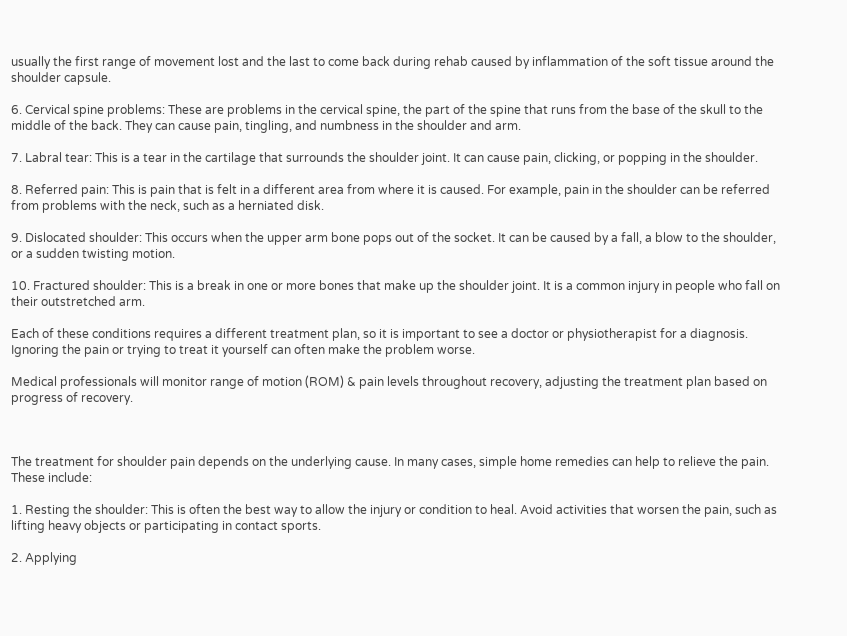usually the first range of movement lost and the last to come back during rehab caused by inflammation of the soft tissue around the shoulder capsule.

6. Cervical spine problems: These are problems in the cervical spine, the part of the spine that runs from the base of the skull to the middle of the back. They can cause pain, tingling, and numbness in the shoulder and arm.

7. Labral tear: This is a tear in the cartilage that surrounds the shoulder joint. It can cause pain, clicking, or popping in the shoulder.

8. Referred pain: This is pain that is felt in a different area from where it is caused. For example, pain in the shoulder can be referred from problems with the neck, such as a herniated disk.

9. Dislocated shoulder: This occurs when the upper arm bone pops out of the socket. It can be caused by a fall, a blow to the shoulder, or a sudden twisting motion.

10. Fractured shoulder: This is a break in one or more bones that make up the shoulder joint. It is a common injury in people who fall on their outstretched arm.

Each of these conditions requires a different treatment plan, so it is important to see a doctor or physiotherapist for a diagnosis. Ignoring the pain or trying to treat it yourself can often make the problem worse.

Medical professionals will monitor range of motion (ROM) & pain levels throughout recovery, adjusting the treatment plan based on progress of recovery.



The treatment for shoulder pain depends on the underlying cause. In many cases, simple home remedies can help to relieve the pain. These include:

1. Resting the shoulder: This is often the best way to allow the injury or condition to heal. Avoid activities that worsen the pain, such as lifting heavy objects or participating in contact sports.

2. Applying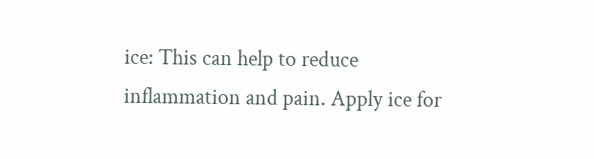ice: This can help to reduce inflammation and pain. Apply ice for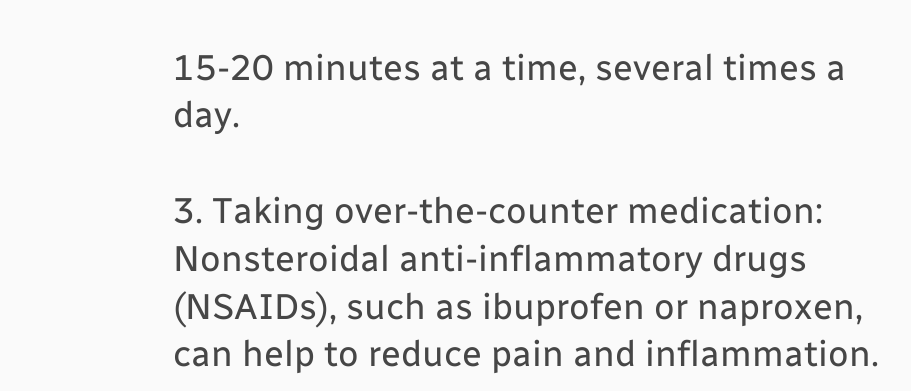15-20 minutes at a time, several times a day.

3. Taking over-the-counter medication: Nonsteroidal anti-inflammatory drugs (NSAIDs), such as ibuprofen or naproxen, can help to reduce pain and inflammation.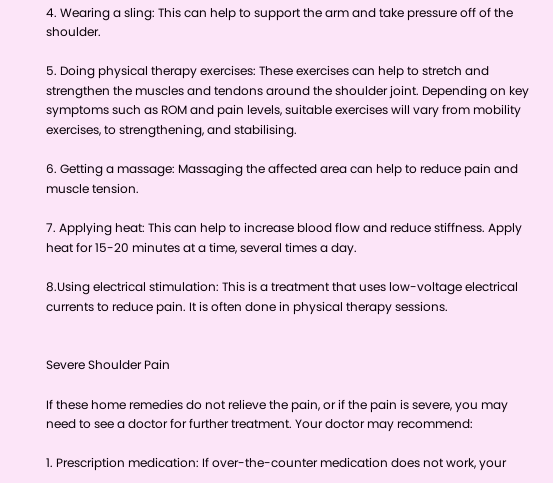4. Wearing a sling: This can help to support the arm and take pressure off of the shoulder.

5. Doing physical therapy exercises: These exercises can help to stretch and strengthen the muscles and tendons around the shoulder joint. Depending on key symptoms such as ROM and pain levels, suitable exercises will vary from mobility exercises, to strengthening, and stabilising.

6. Getting a massage: Massaging the affected area can help to reduce pain and muscle tension.

7. Applying heat: This can help to increase blood flow and reduce stiffness. Apply heat for 15-20 minutes at a time, several times a day.

8.Using electrical stimulation: This is a treatment that uses low-voltage electrical currents to reduce pain. It is often done in physical therapy sessions.


Severe Shoulder Pain

If these home remedies do not relieve the pain, or if the pain is severe, you may need to see a doctor for further treatment. Your doctor may recommend:

1. Prescription medication: If over-the-counter medication does not work, your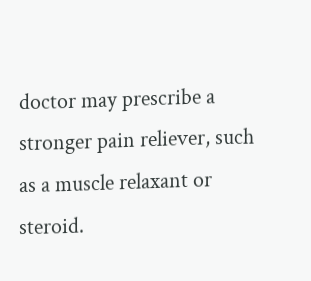doctor may prescribe a stronger pain reliever, such as a muscle relaxant or steroid.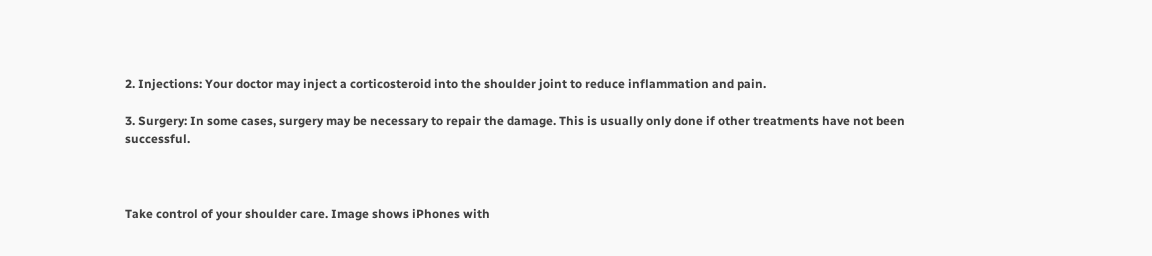2. Injections: Your doctor may inject a corticosteroid into the shoulder joint to reduce inflammation and pain.

3. Surgery: In some cases, surgery may be necessary to repair the damage. This is usually only done if other treatments have not been successful.



Take control of your shoulder care. Image shows iPhones with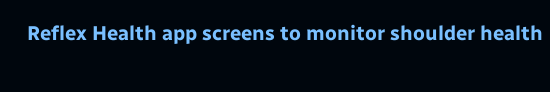Reflex Health app screens to monitor shoulder health